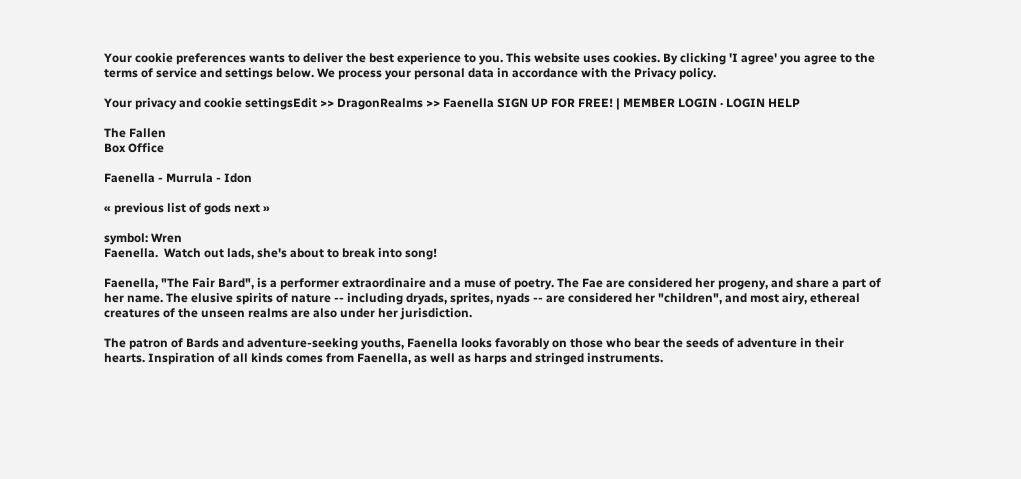Your cookie preferences wants to deliver the best experience to you. This website uses cookies. By clicking 'I agree' you agree to the terms of service and settings below. We process your personal data in accordance with the Privacy policy.

Your privacy and cookie settingsEdit >> DragonRealms >> Faenella SIGN UP FOR FREE! | MEMBER LOGIN · LOGIN HELP

The Fallen
Box Office

Faenella - Murrula - Idon

« previous list of gods next »

symbol: Wren
Faenella.  Watch out lads, she's about to break into song!

Faenella, "The Fair Bard", is a performer extraordinaire and a muse of poetry. The Fae are considered her progeny, and share a part of her name. The elusive spirits of nature -- including dryads, sprites, nyads -- are considered her "children", and most airy, ethereal creatures of the unseen realms are also under her jurisdiction.

The patron of Bards and adventure-seeking youths, Faenella looks favorably on those who bear the seeds of adventure in their hearts. Inspiration of all kinds comes from Faenella, as well as harps and stringed instruments.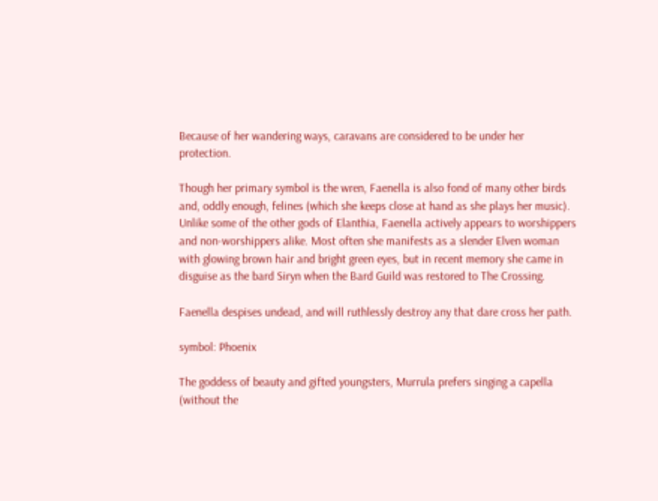Because of her wandering ways, caravans are considered to be under her protection.

Though her primary symbol is the wren, Faenella is also fond of many other birds and, oddly enough, felines (which she keeps close at hand as she plays her music). Unlike some of the other gods of Elanthia, Faenella actively appears to worshippers and non-worshippers alike. Most often she manifests as a slender Elven woman with glowing brown hair and bright green eyes, but in recent memory she came in disguise as the bard Siryn when the Bard Guild was restored to The Crossing.

Faenella despises undead, and will ruthlessly destroy any that dare cross her path.

symbol: Phoenix

The goddess of beauty and gifted youngsters, Murrula prefers singing a capella (without the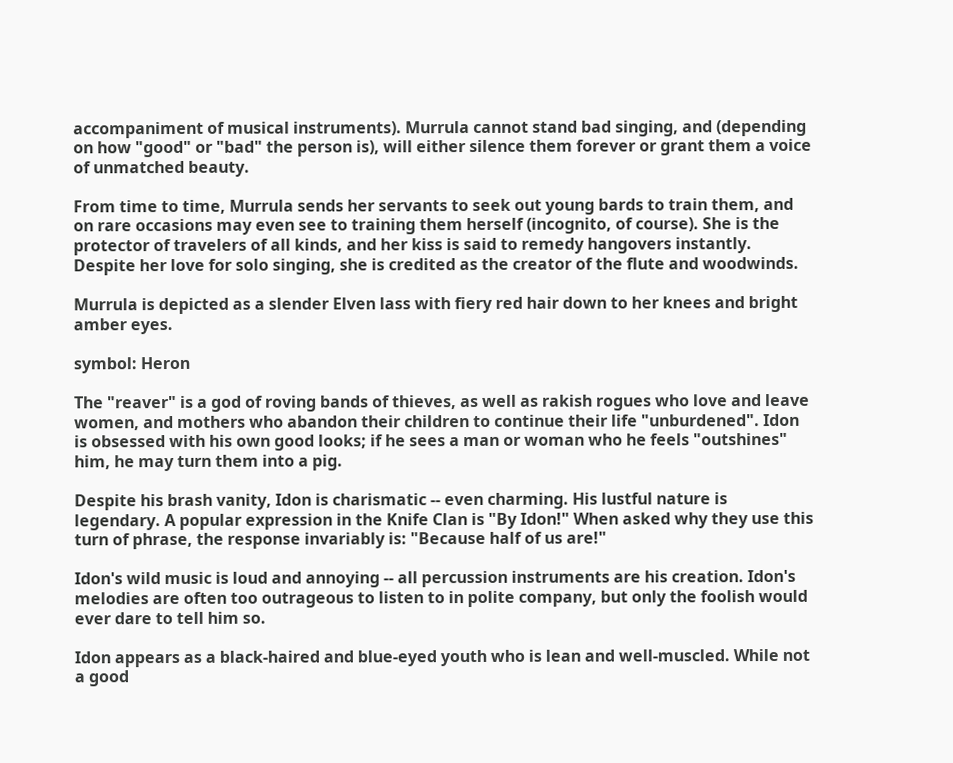accompaniment of musical instruments). Murrula cannot stand bad singing, and (depending on how "good" or "bad" the person is), will either silence them forever or grant them a voice of unmatched beauty.

From time to time, Murrula sends her servants to seek out young bards to train them, and on rare occasions may even see to training them herself (incognito, of course). She is the protector of travelers of all kinds, and her kiss is said to remedy hangovers instantly. Despite her love for solo singing, she is credited as the creator of the flute and woodwinds.

Murrula is depicted as a slender Elven lass with fiery red hair down to her knees and bright amber eyes.

symbol: Heron

The "reaver" is a god of roving bands of thieves, as well as rakish rogues who love and leave women, and mothers who abandon their children to continue their life "unburdened". Idon is obsessed with his own good looks; if he sees a man or woman who he feels "outshines" him, he may turn them into a pig.

Despite his brash vanity, Idon is charismatic -- even charming. His lustful nature is legendary. A popular expression in the Knife Clan is "By Idon!" When asked why they use this turn of phrase, the response invariably is: "Because half of us are!"

Idon's wild music is loud and annoying -- all percussion instruments are his creation. Idon's melodies are often too outrageous to listen to in polite company, but only the foolish would ever dare to tell him so.

Idon appears as a black-haired and blue-eyed youth who is lean and well-muscled. While not a good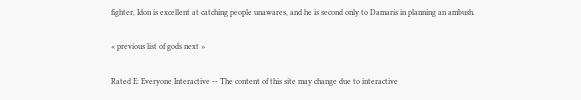fighter, Idon is excellent at catching people unawares, and he is second only to Damaris in planning an ambush.

« previous list of gods next »

Rated E: Everyone Interactive -- The content of this site may change due to interactive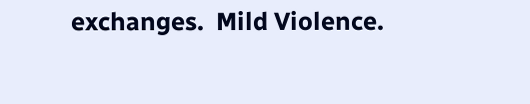exchanges.  Mild Violence.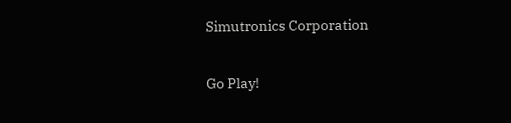Simutronics Corporation

Go Play!